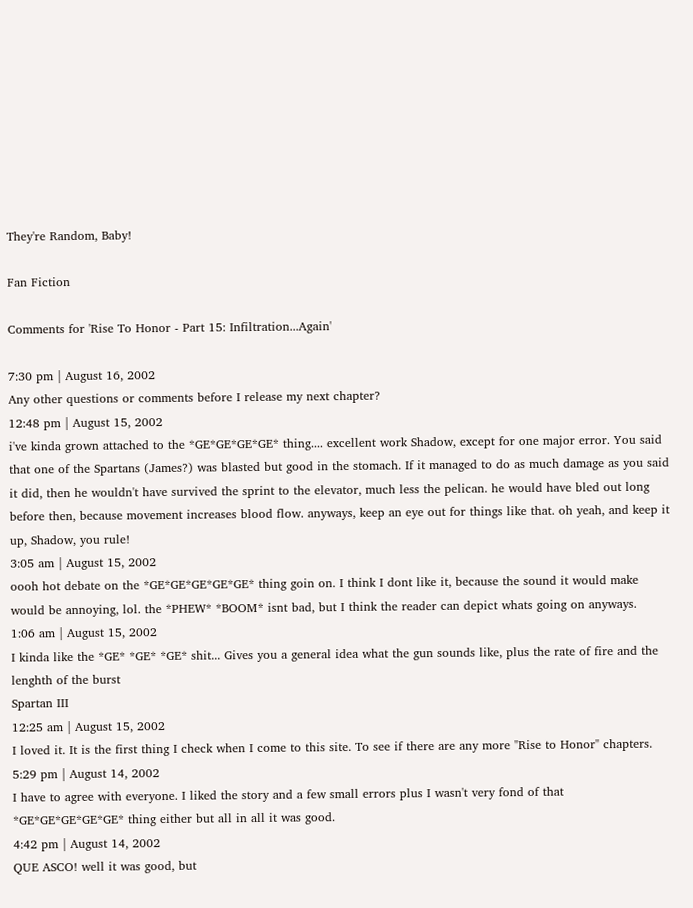They're Random, Baby!

Fan Fiction

Comments for 'Rise To Honor - Part 15: Infiltration...Again'

7:30 pm | August 16, 2002
Any other questions or comments before I release my next chapter?
12:48 pm | August 15, 2002
i've kinda grown attached to the *GE*GE*GE*GE* thing.... excellent work Shadow, except for one major error. You said that one of the Spartans (James?) was blasted but good in the stomach. If it managed to do as much damage as you said it did, then he wouldn't have survived the sprint to the elevator, much less the pelican. he would have bled out long before then, because movement increases blood flow. anyways, keep an eye out for things like that. oh yeah, and keep it up, Shadow, you rule!
3:05 am | August 15, 2002
oooh hot debate on the *GE*GE*GE*GE*GE* thing goin on. I think I dont like it, because the sound it would make would be annoying, lol. the *PHEW* *BOOM* isnt bad, but I think the reader can depict whats going on anyways.
1:06 am | August 15, 2002
I kinda like the *GE* *GE* *GE* shit... Gives you a general idea what the gun sounds like, plus the rate of fire and the lenghth of the burst
Spartan III
12:25 am | August 15, 2002
I loved it. It is the first thing I check when I come to this site. To see if there are any more "Rise to Honor" chapters.
5:29 pm | August 14, 2002
I have to agree with everyone. I liked the story and a few small errors plus I wasn't very fond of that *GE*GE*GE*GE*GE* thing either but all in all it was good.
4:42 pm | August 14, 2002
QUE ASCO! well it was good, but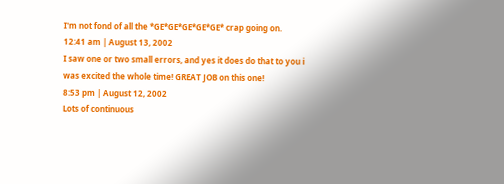I'm not fond of all the *GE*GE*GE*GE*GE* crap going on.
12:41 am | August 13, 2002
I saw one or two small errors, and yes it does do that to you i was excited the whole time! GREAT JOB on this one!
8:53 pm | August 12, 2002
Lots of continuous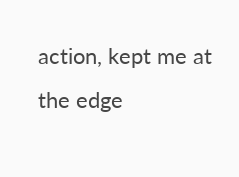action, kept me at the edge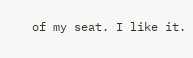of my seat. I like it.